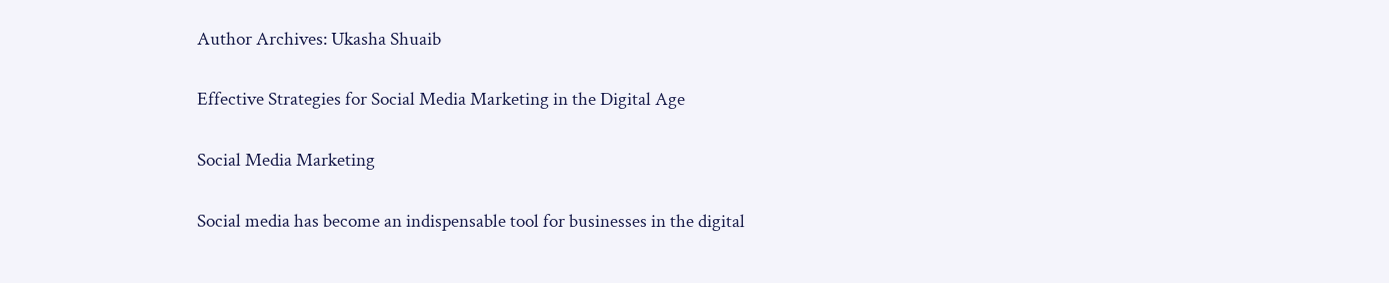Author Archives: Ukasha Shuaib

Effective Strategies for Social Media Marketing in the Digital Age

Social Media Marketing

Social media has become an indispensable tool for businesses in the digital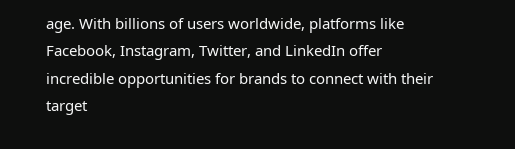age. With billions of users worldwide, platforms like Facebook, Instagram, Twitter, and LinkedIn offer incredible opportunities for brands to connect with their target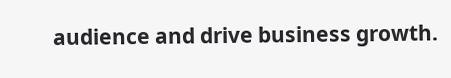audience and drive business growth.